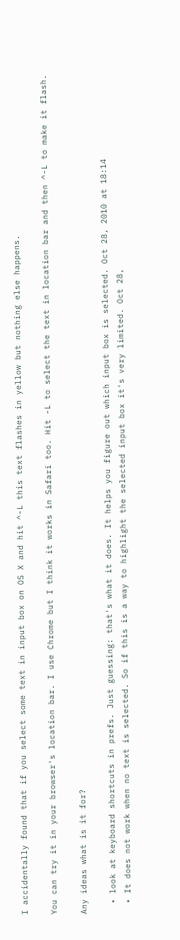I accidentally found that if you select some text in input box on OS X and hit ^-L this text flashes in yellow but nothing else happens.

You can try it in your browser's location bar. I use Chrome but I think it works in Safari too. Hit -L to select the text in location bar and then ^-L to make it flash.

Any ideas what is it for?

  • look at keyboard shortcuts in prefs. Just guessing: that's what it does. It helps you figure out which input box is selected. Oct 28, 2010 at 18:14
  • It does not work when no text is selected. So if this is a way to highlight the selected input box it's very limited. Oct 28,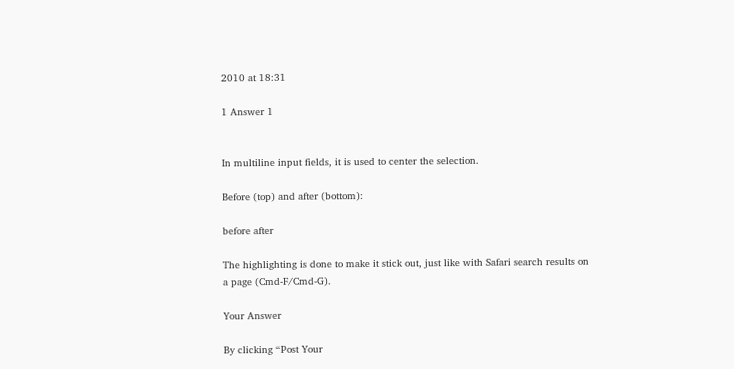2010 at 18:31

1 Answer 1


In multiline input fields, it is used to center the selection.

Before (top) and after (bottom):

before after

The highlighting is done to make it stick out, just like with Safari search results on a page (Cmd-F/Cmd-G).

Your Answer

By clicking “Post Your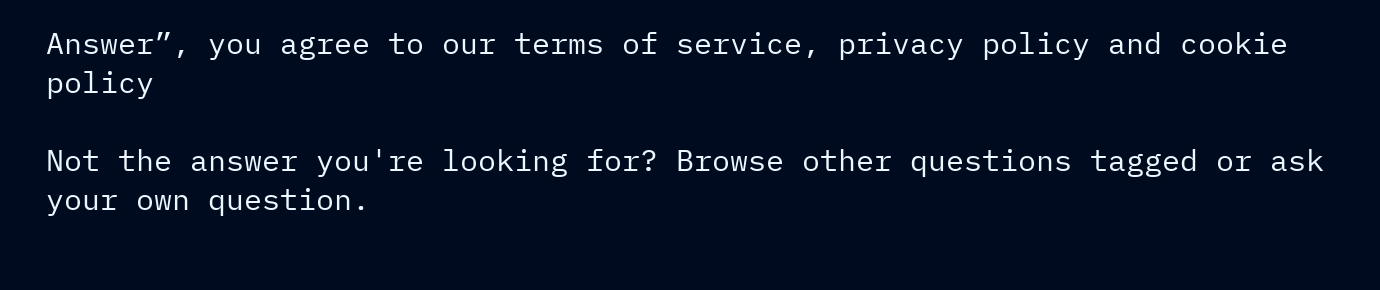Answer”, you agree to our terms of service, privacy policy and cookie policy

Not the answer you're looking for? Browse other questions tagged or ask your own question.